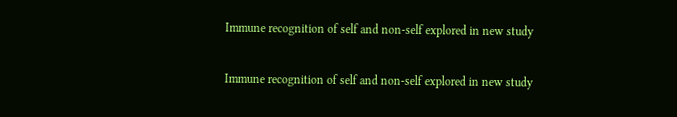Immune recognition of self and non-self explored in new study

Immune recognition of self and non-self explored in new study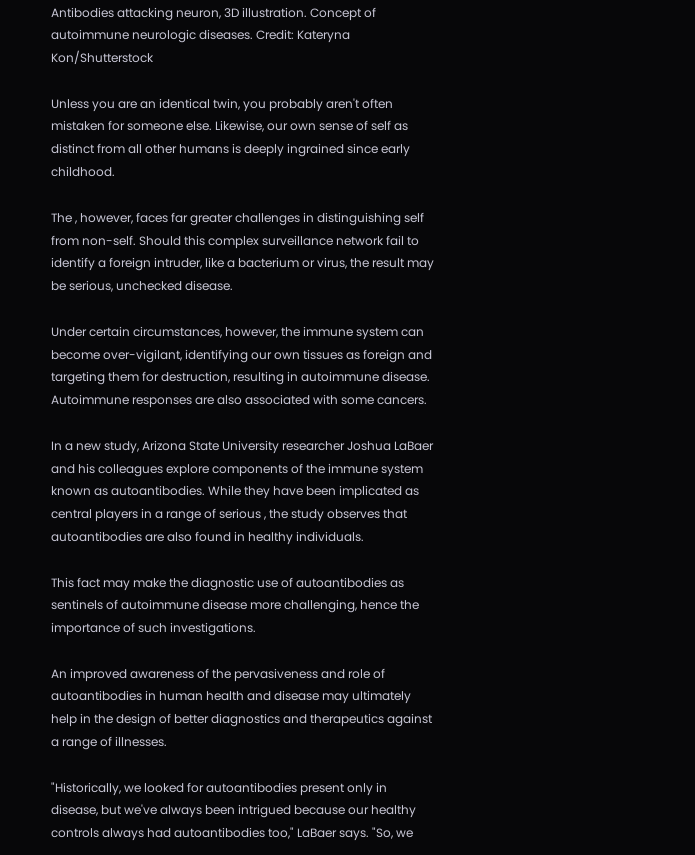Antibodies attacking neuron, 3D illustration. Concept of autoimmune neurologic diseases. Credit: Kateryna Kon/Shutterstock

Unless you are an identical twin, you probably aren't often mistaken for someone else. Likewise, our own sense of self as distinct from all other humans is deeply ingrained since early childhood.

The , however, faces far greater challenges in distinguishing self from non-self. Should this complex surveillance network fail to identify a foreign intruder, like a bacterium or virus, the result may be serious, unchecked disease.

Under certain circumstances, however, the immune system can become over-vigilant, identifying our own tissues as foreign and targeting them for destruction, resulting in autoimmune disease. Autoimmune responses are also associated with some cancers.

In a new study, Arizona State University researcher Joshua LaBaer and his colleagues explore components of the immune system known as autoantibodies. While they have been implicated as central players in a range of serious , the study observes that autoantibodies are also found in healthy individuals.

This fact may make the diagnostic use of autoantibodies as sentinels of autoimmune disease more challenging, hence the importance of such investigations.

An improved awareness of the pervasiveness and role of autoantibodies in human health and disease may ultimately help in the design of better diagnostics and therapeutics against a range of illnesses.

"Historically, we looked for autoantibodies present only in disease, but we've always been intrigued because our healthy controls always had autoantibodies too," LaBaer says. "So, we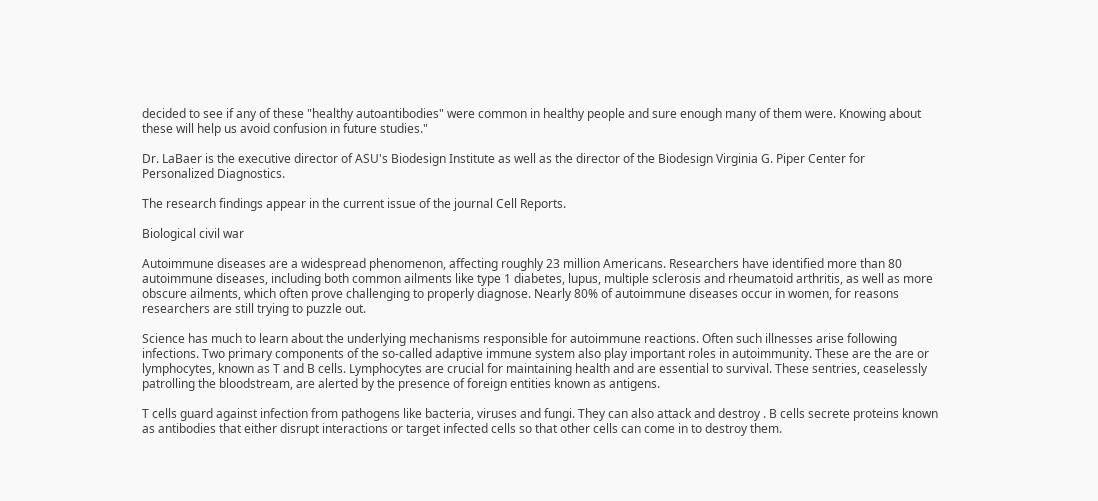decided to see if any of these "healthy autoantibodies" were common in healthy people and sure enough many of them were. Knowing about these will help us avoid confusion in future studies."

Dr. LaBaer is the executive director of ASU's Biodesign Institute as well as the director of the Biodesign Virginia G. Piper Center for Personalized Diagnostics.

The research findings appear in the current issue of the journal Cell Reports.

Biological civil war

Autoimmune diseases are a widespread phenomenon, affecting roughly 23 million Americans. Researchers have identified more than 80 autoimmune diseases, including both common ailments like type 1 diabetes, lupus, multiple sclerosis and rheumatoid arthritis, as well as more obscure ailments, which often prove challenging to properly diagnose. Nearly 80% of autoimmune diseases occur in women, for reasons researchers are still trying to puzzle out.

Science has much to learn about the underlying mechanisms responsible for autoimmune reactions. Often such illnesses arise following infections. Two primary components of the so-called adaptive immune system also play important roles in autoimmunity. These are the are or lymphocytes, known as T and B cells. Lymphocytes are crucial for maintaining health and are essential to survival. These sentries, ceaselessly patrolling the bloodstream, are alerted by the presence of foreign entities known as antigens.

T cells guard against infection from pathogens like bacteria, viruses and fungi. They can also attack and destroy . B cells secrete proteins known as antibodies that either disrupt interactions or target infected cells so that other cells can come in to destroy them.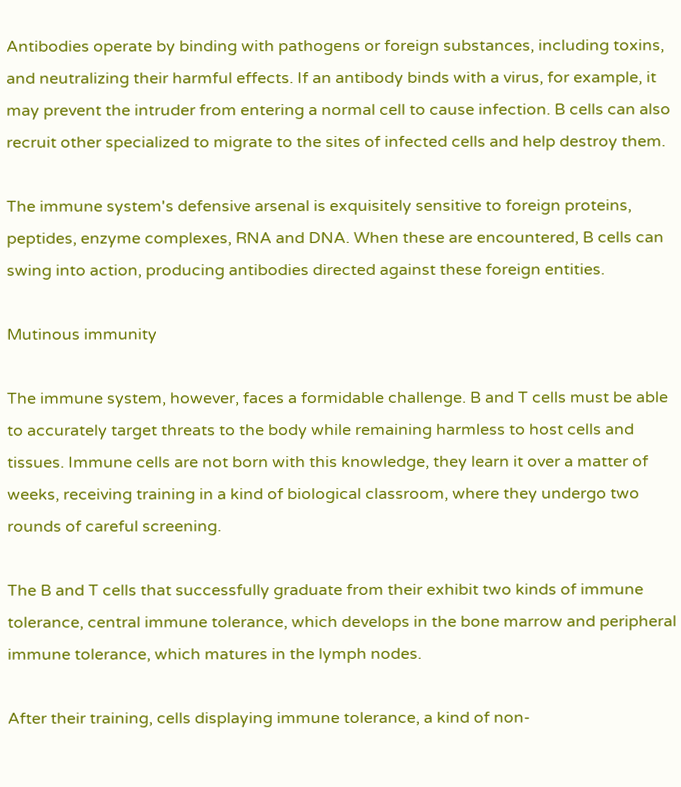Antibodies operate by binding with pathogens or foreign substances, including toxins, and neutralizing their harmful effects. If an antibody binds with a virus, for example, it may prevent the intruder from entering a normal cell to cause infection. B cells can also recruit other specialized to migrate to the sites of infected cells and help destroy them.

The immune system's defensive arsenal is exquisitely sensitive to foreign proteins, peptides, enzyme complexes, RNA and DNA. When these are encountered, B cells can swing into action, producing antibodies directed against these foreign entities.

Mutinous immunity

The immune system, however, faces a formidable challenge. B and T cells must be able to accurately target threats to the body while remaining harmless to host cells and tissues. Immune cells are not born with this knowledge, they learn it over a matter of weeks, receiving training in a kind of biological classroom, where they undergo two rounds of careful screening.

The B and T cells that successfully graduate from their exhibit two kinds of immune tolerance, central immune tolerance, which develops in the bone marrow and peripheral immune tolerance, which matures in the lymph nodes.

After their training, cells displaying immune tolerance, a kind of non-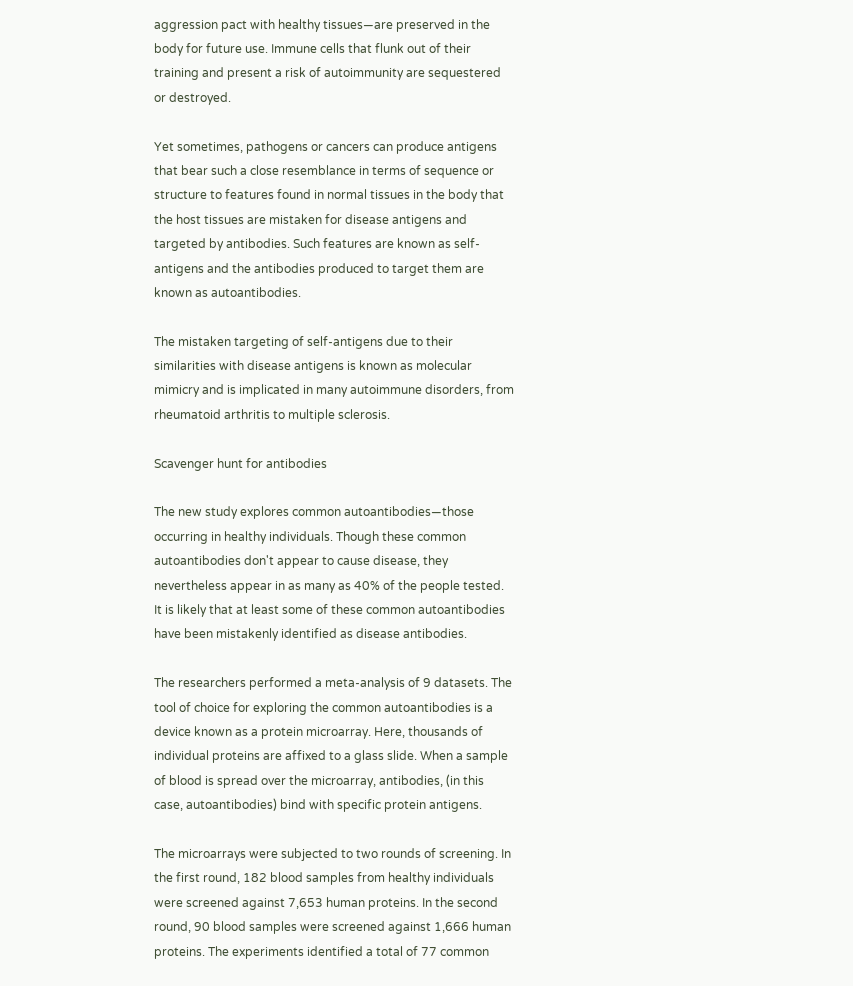aggression pact with healthy tissues—are preserved in the body for future use. Immune cells that flunk out of their training and present a risk of autoimmunity are sequestered or destroyed.

Yet sometimes, pathogens or cancers can produce antigens that bear such a close resemblance in terms of sequence or structure to features found in normal tissues in the body that the host tissues are mistaken for disease antigens and targeted by antibodies. Such features are known as self-antigens and the antibodies produced to target them are known as autoantibodies.

The mistaken targeting of self-antigens due to their similarities with disease antigens is known as molecular mimicry and is implicated in many autoimmune disorders, from rheumatoid arthritis to multiple sclerosis.

Scavenger hunt for antibodies

The new study explores common autoantibodies—those occurring in healthy individuals. Though these common autoantibodies don't appear to cause disease, they nevertheless appear in as many as 40% of the people tested. It is likely that at least some of these common autoantibodies have been mistakenly identified as disease antibodies.

The researchers performed a meta-analysis of 9 datasets. The tool of choice for exploring the common autoantibodies is a device known as a protein microarray. Here, thousands of individual proteins are affixed to a glass slide. When a sample of blood is spread over the microarray, antibodies, (in this case, autoantibodies) bind with specific protein antigens.

The microarrays were subjected to two rounds of screening. In the first round, 182 blood samples from healthy individuals were screened against 7,653 human proteins. In the second round, 90 blood samples were screened against 1,666 human proteins. The experiments identified a total of 77 common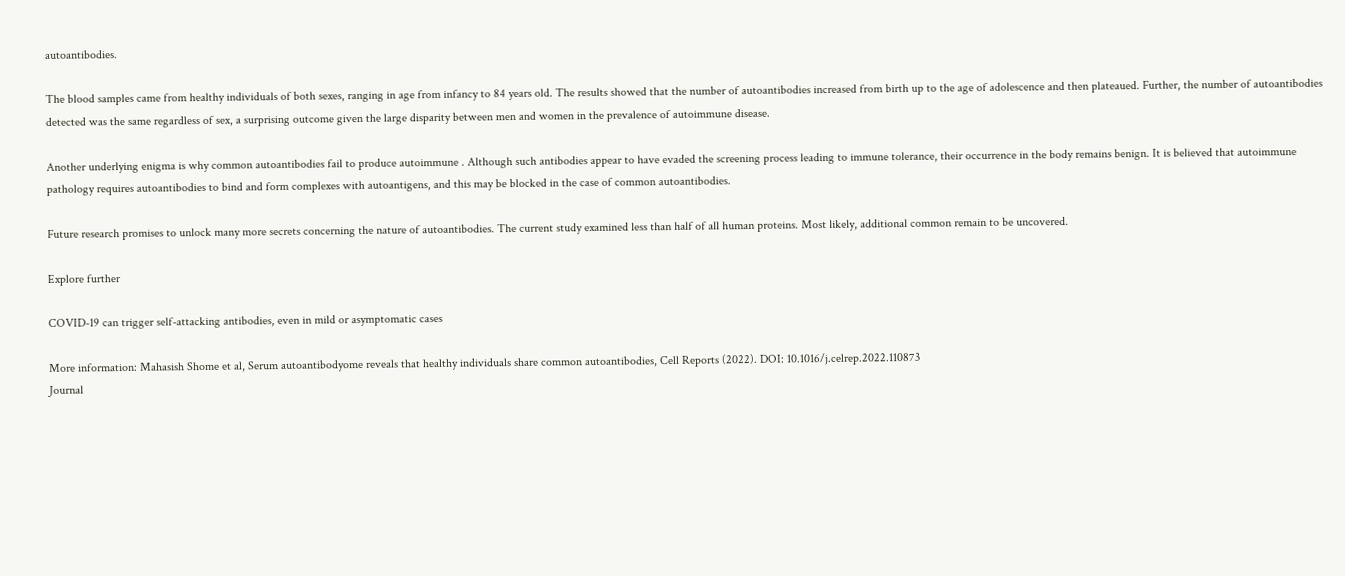autoantibodies.

The blood samples came from healthy individuals of both sexes, ranging in age from infancy to 84 years old. The results showed that the number of autoantibodies increased from birth up to the age of adolescence and then plateaued. Further, the number of autoantibodies detected was the same regardless of sex, a surprising outcome given the large disparity between men and women in the prevalence of autoimmune disease.

Another underlying enigma is why common autoantibodies fail to produce autoimmune . Although such antibodies appear to have evaded the screening process leading to immune tolerance, their occurrence in the body remains benign. It is believed that autoimmune pathology requires autoantibodies to bind and form complexes with autoantigens, and this may be blocked in the case of common autoantibodies.

Future research promises to unlock many more secrets concerning the nature of autoantibodies. The current study examined less than half of all human proteins. Most likely, additional common remain to be uncovered.

Explore further

COVID-19 can trigger self-attacking antibodies, even in mild or asymptomatic cases

More information: Mahasish Shome et al, Serum autoantibodyome reveals that healthy individuals share common autoantibodies, Cell Reports (2022). DOI: 10.1016/j.celrep.2022.110873
Journal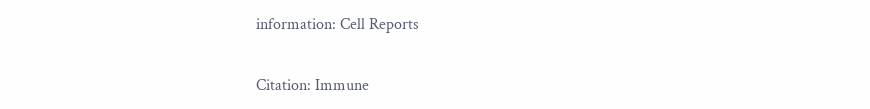information: Cell Reports

Citation: Immune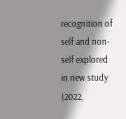recognition of self and non-self explored in new study (2022,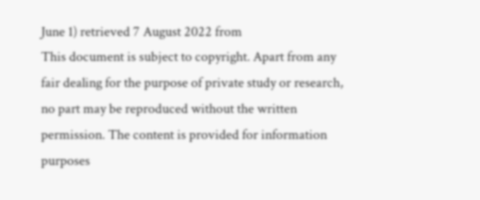June 1) retrieved 7 August 2022 from
This document is subject to copyright. Apart from any fair dealing for the purpose of private study or research, no part may be reproduced without the written permission. The content is provided for information purposes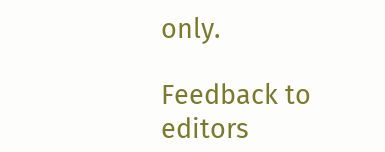only.

Feedback to editors